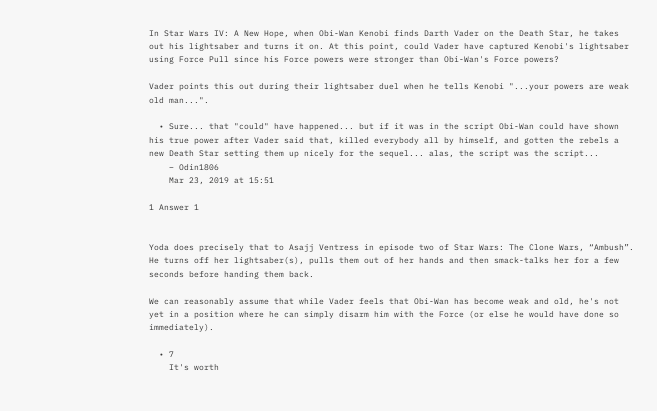In Star Wars IV: A New Hope, when Obi-Wan Kenobi finds Darth Vader on the Death Star, he takes out his lightsaber and turns it on. At this point, could Vader have captured Kenobi's lightsaber using Force Pull since his Force powers were stronger than Obi-Wan's Force powers?

Vader points this out during their lightsaber duel when he tells Kenobi "...your powers are weak old man...".

  • Sure... that "could" have happened... but if it was in the script Obi-Wan could have shown his true power after Vader said that, killed everybody all by himself, and gotten the rebels a new Death Star setting them up nicely for the sequel... alas, the script was the script...
    – Odin1806
    Mar 23, 2019 at 15:51

1 Answer 1


Yoda does precisely that to Asajj Ventress in episode two of Star Wars: The Clone Wars, “Ambush”. He turns off her lightsaber(s), pulls them out of her hands and then smack-talks her for a few seconds before handing them back.

We can reasonably assume that while Vader feels that Obi-Wan has become weak and old, he's not yet in a position where he can simply disarm him with the Force (or else he would have done so immediately).

  • 7
    It's worth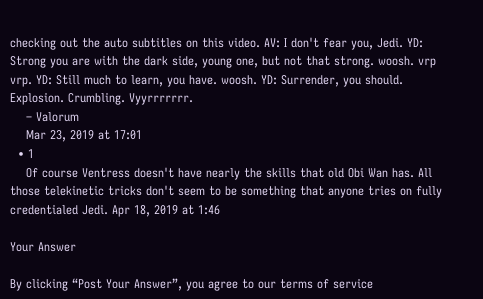checking out the auto subtitles on this video. AV: I don't fear you, Jedi. YD: Strong you are with the dark side, young one, but not that strong. woosh. vrp vrp. YD: Still much to learn, you have. woosh. YD: Surrender, you should. Explosion. Crumbling. Vyyrrrrrrr.
    – Valorum
    Mar 23, 2019 at 17:01
  • 1
    Of course Ventress doesn't have nearly the skills that old Obi Wan has. All those telekinetic tricks don't seem to be something that anyone tries on fully credentialed Jedi. Apr 18, 2019 at 1:46

Your Answer

By clicking “Post Your Answer”, you agree to our terms of service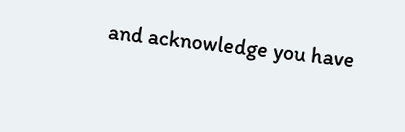and acknowledge you have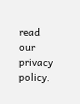read our privacy policy.